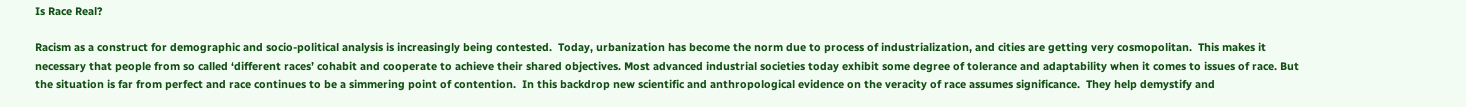Is Race Real?

Racism as a construct for demographic and socio-political analysis is increasingly being contested.  Today, urbanization has become the norm due to process of industrialization, and cities are getting very cosmopolitan.  This makes it necessary that people from so called ‘different races’ cohabit and cooperate to achieve their shared objectives. Most advanced industrial societies today exhibit some degree of tolerance and adaptability when it comes to issues of race. But the situation is far from perfect and race continues to be a simmering point of contention.  In this backdrop new scientific and anthropological evidence on the veracity of race assumes significance.  They help demystify and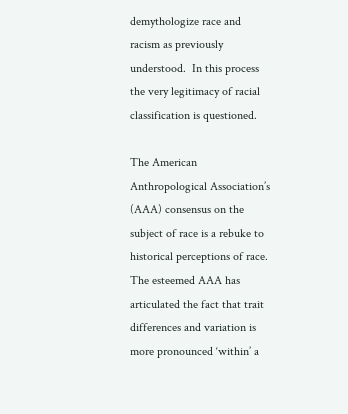demythologize race and racism as previously understood.  In this process the very legitimacy of racial classification is questioned.

The American Anthropological Association’s (AAA) consensus on the subject of race is a rebuke to historical perceptions of race.  The esteemed AAA has articulated the fact that trait differences and variation is more pronounced ‘within’ a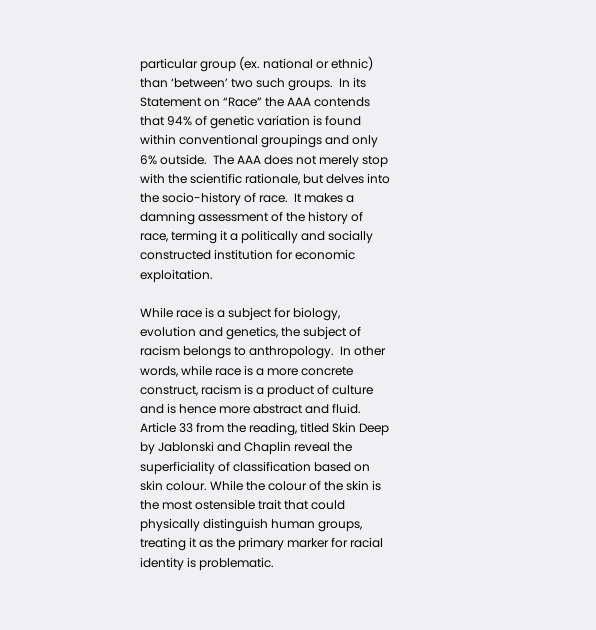particular group (ex. national or ethnic) than ‘between’ two such groups.  In its Statement on “Race” the AAA contends that 94% of genetic variation is found within conventional groupings and only 6% outside.  The AAA does not merely stop with the scientific rationale, but delves into the socio-history of race.  It makes a damning assessment of the history of race, terming it a politically and socially constructed institution for economic exploitation.

While race is a subject for biology, evolution and genetics, the subject of racism belongs to anthropology.  In other words, while race is a more concrete construct, racism is a product of culture and is hence more abstract and fluid.  Article 33 from the reading, titled Skin Deep by Jablonski and Chaplin reveal the superficiality of classification based on skin colour. While the colour of the skin is the most ostensible trait that could physically distinguish human groups, treating it as the primary marker for racial identity is problematic.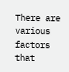There are various factors that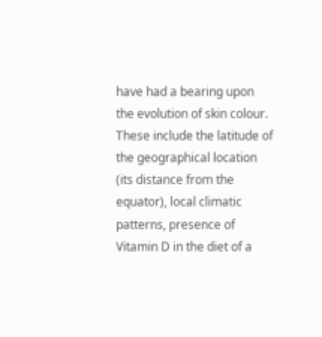have had a bearing upon the evolution of skin colour.  These include the latitude of the geographical location (its distance from the equator), local climatic patterns, presence of Vitamin D in the diet of a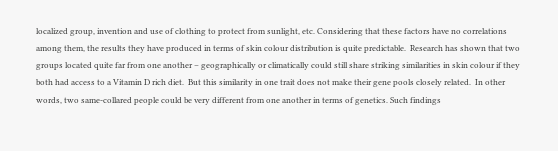localized group, invention and use of clothing to protect from sunlight, etc. Considering that these factors have no correlations among them, the results they have produced in terms of skin colour distribution is quite predictable.  Research has shown that two groups located quite far from one another – geographically or climatically could still share striking similarities in skin colour if they both had access to a Vitamin D rich diet.  But this similarity in one trait does not make their gene pools closely related.  In other words, two same-collared people could be very different from one another in terms of genetics. Such findings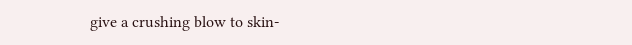give a crushing blow to skin-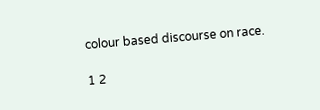colour based discourse on race.

1 2